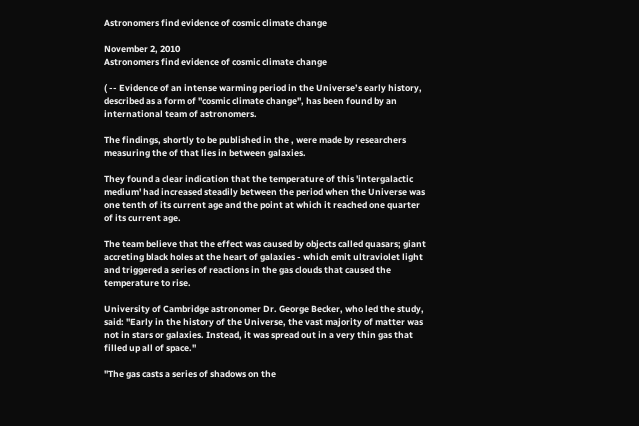Astronomers find evidence of cosmic climate change

November 2, 2010
Astronomers find evidence of cosmic climate change

( -- Evidence of an intense warming period in the Universe’s early history, described as a form of "cosmic climate change", has been found by an international team of astronomers.

The findings, shortly to be published in the , were made by researchers measuring the of that lies in between galaxies.

They found a clear indication that the temperature of this 'intergalactic medium' had increased steadily between the period when the Universe was one tenth of its current age and the point at which it reached one quarter of its current age.

The team believe that the effect was caused by objects called quasars; giant accreting black holes at the heart of galaxies - which emit ultraviolet light and triggered a series of reactions in the gas clouds that caused the temperature to rise.

University of Cambridge astronomer Dr. George Becker, who led the study, said: "Early in the history of the Universe, the vast majority of matter was not in stars or galaxies. Instead, it was spread out in a very thin gas that filled up all of space."

"The gas casts a series of shadows on the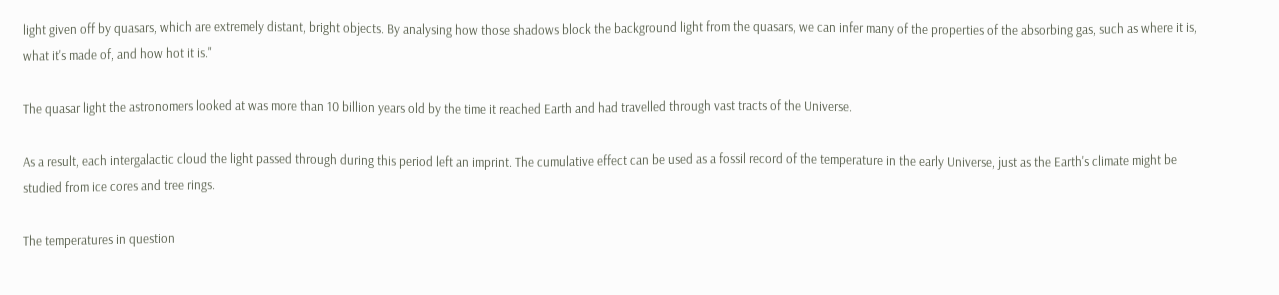light given off by quasars, which are extremely distant, bright objects. By analysing how those shadows block the background light from the quasars, we can infer many of the properties of the absorbing gas, such as where it is, what it's made of, and how hot it is."

The quasar light the astronomers looked at was more than 10 billion years old by the time it reached Earth and had travelled through vast tracts of the Universe.

As a result, each intergalactic cloud the light passed through during this period left an imprint. The cumulative effect can be used as a fossil record of the temperature in the early Universe, just as the Earth's climate might be studied from ice cores and tree rings.

The temperatures in question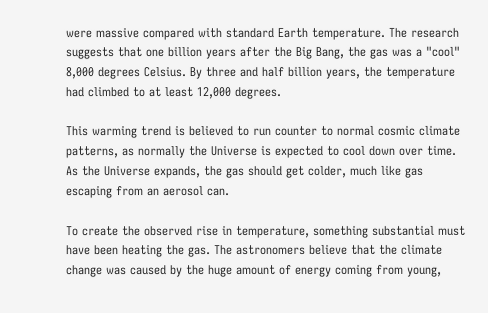were massive compared with standard Earth temperature. The research suggests that one billion years after the Big Bang, the gas was a "cool" 8,000 degrees Celsius. By three and half billion years, the temperature had climbed to at least 12,000 degrees.

This warming trend is believed to run counter to normal cosmic climate patterns, as normally the Universe is expected to cool down over time. As the Universe expands, the gas should get colder, much like gas escaping from an aerosol can.

To create the observed rise in temperature, something substantial must have been heating the gas. The astronomers believe that the climate change was caused by the huge amount of energy coming from young,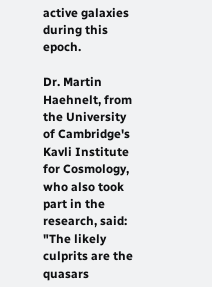active galaxies during this epoch.

Dr. Martin Haehnelt, from the University of Cambridge's Kavli Institute for Cosmology, who also took part in the research, said: "The likely culprits are the quasars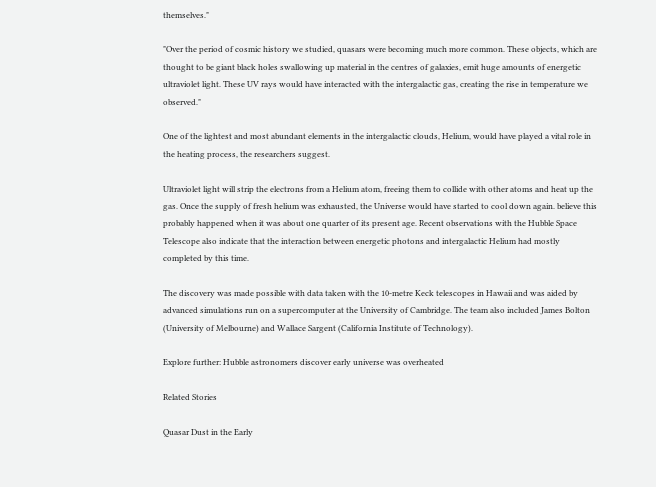themselves."

"Over the period of cosmic history we studied, quasars were becoming much more common. These objects, which are thought to be giant black holes swallowing up material in the centres of galaxies, emit huge amounts of energetic ultraviolet light. These UV rays would have interacted with the intergalactic gas, creating the rise in temperature we observed."

One of the lightest and most abundant elements in the intergalactic clouds, Helium, would have played a vital role in the heating process, the researchers suggest.

Ultraviolet light will strip the electrons from a Helium atom, freeing them to collide with other atoms and heat up the gas. Once the supply of fresh helium was exhausted, the Universe would have started to cool down again. believe this probably happened when it was about one quarter of its present age. Recent observations with the Hubble Space Telescope also indicate that the interaction between energetic photons and intergalactic Helium had mostly completed by this time.

The discovery was made possible with data taken with the 10-metre Keck telescopes in Hawaii and was aided by advanced simulations run on a supercomputer at the University of Cambridge. The team also included James Bolton (University of Melbourne) and Wallace Sargent (California Institute of Technology).

Explore further: Hubble astronomers discover early universe was overheated

Related Stories

Quasar Dust in the Early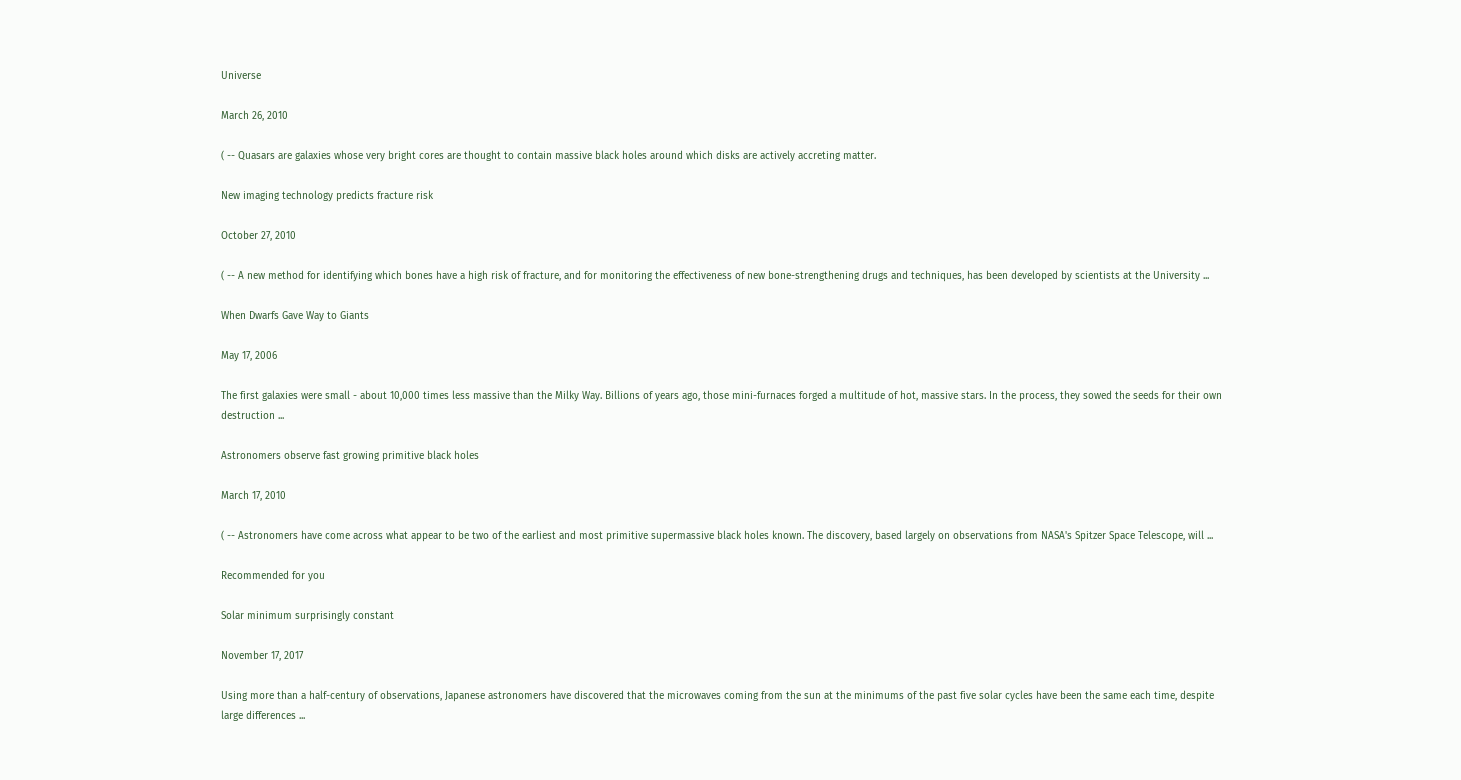Universe

March 26, 2010

( -- Quasars are galaxies whose very bright cores are thought to contain massive black holes around which disks are actively accreting matter.

New imaging technology predicts fracture risk

October 27, 2010

( -- A new method for identifying which bones have a high risk of fracture, and for monitoring the effectiveness of new bone-strengthening drugs and techniques, has been developed by scientists at the University ...

When Dwarfs Gave Way to Giants

May 17, 2006

The first galaxies were small - about 10,000 times less massive than the Milky Way. Billions of years ago, those mini-furnaces forged a multitude of hot, massive stars. In the process, they sowed the seeds for their own destruction ...

Astronomers observe fast growing primitive black holes

March 17, 2010

( -- Astronomers have come across what appear to be two of the earliest and most primitive supermassive black holes known. The discovery, based largely on observations from NASA's Spitzer Space Telescope, will ...

Recommended for you

Solar minimum surprisingly constant

November 17, 2017

Using more than a half-century of observations, Japanese astronomers have discovered that the microwaves coming from the sun at the minimums of the past five solar cycles have been the same each time, despite large differences ...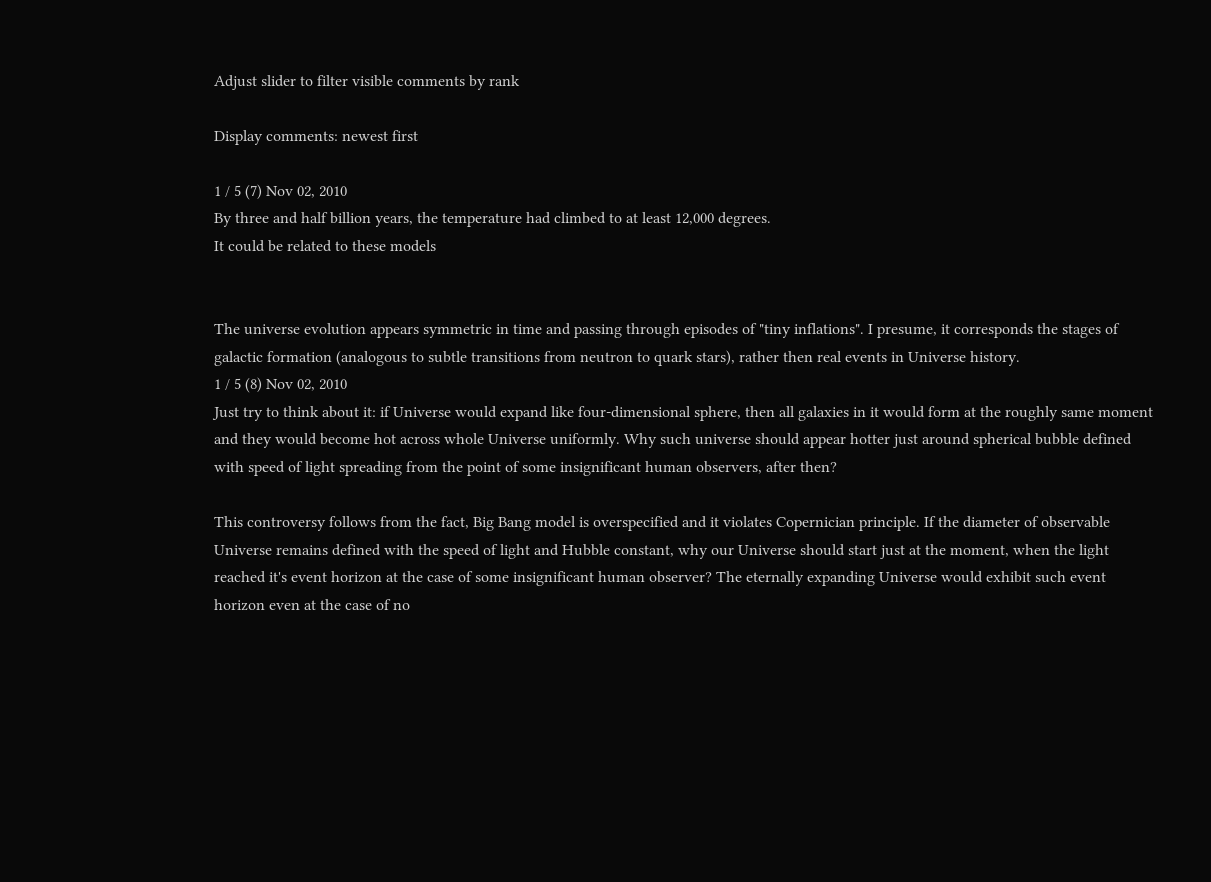Adjust slider to filter visible comments by rank

Display comments: newest first

1 / 5 (7) Nov 02, 2010
By three and half billion years, the temperature had climbed to at least 12,000 degrees.
It could be related to these models


The universe evolution appears symmetric in time and passing through episodes of "tiny inflations". I presume, it corresponds the stages of galactic formation (analogous to subtle transitions from neutron to quark stars), rather then real events in Universe history.
1 / 5 (8) Nov 02, 2010
Just try to think about it: if Universe would expand like four-dimensional sphere, then all galaxies in it would form at the roughly same moment and they would become hot across whole Universe uniformly. Why such universe should appear hotter just around spherical bubble defined with speed of light spreading from the point of some insignificant human observers, after then?

This controversy follows from the fact, Big Bang model is overspecified and it violates Copernician principle. If the diameter of observable Universe remains defined with the speed of light and Hubble constant, why our Universe should start just at the moment, when the light reached it's event horizon at the case of some insignificant human observer? The eternally expanding Universe would exhibit such event horizon even at the case of no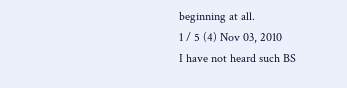beginning at all.
1 / 5 (4) Nov 03, 2010
I have not heard such BS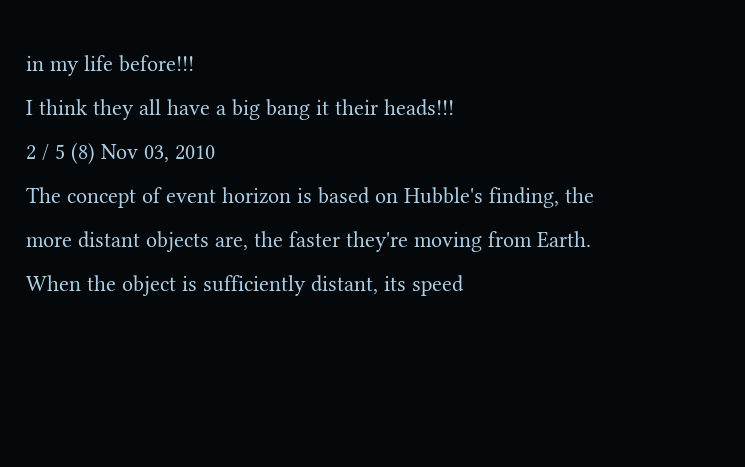in my life before!!!
I think they all have a big bang it their heads!!!
2 / 5 (8) Nov 03, 2010
The concept of event horizon is based on Hubble's finding, the more distant objects are, the faster they're moving from Earth. When the object is sufficiently distant, its speed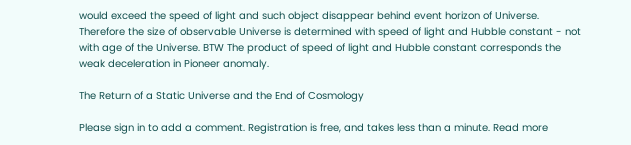would exceed the speed of light and such object disappear behind event horizon of Universe. Therefore the size of observable Universe is determined with speed of light and Hubble constant - not with age of the Universe. BTW The product of speed of light and Hubble constant corresponds the weak deceleration in Pioneer anomaly.

The Return of a Static Universe and the End of Cosmology

Please sign in to add a comment. Registration is free, and takes less than a minute. Read more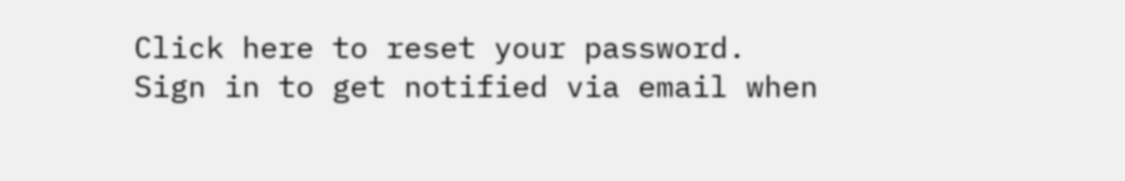Click here to reset your password.
Sign in to get notified via email when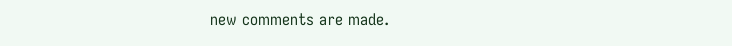new comments are made.